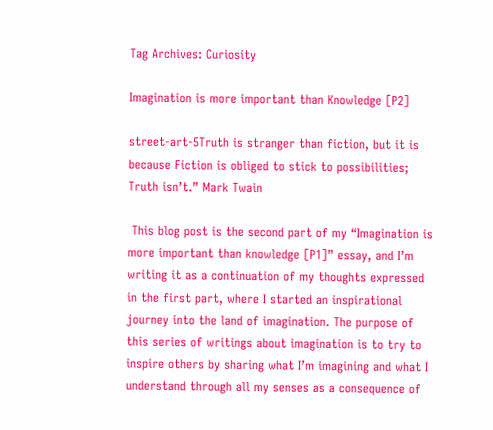Tag Archives: Curiosity

Imagination is more important than Knowledge [P2]

street-art-5Truth is stranger than fiction, but it is because Fiction is obliged to stick to possibilities; Truth isn’t.” Mark Twain

 This blog post is the second part of my “Imagination is more important than knowledge [P1]” essay, and I’m writing it as a continuation of my thoughts expressed in the first part, where I started an inspirational journey into the land of imagination. The purpose of this series of writings about imagination is to try to inspire others by sharing what I’m imagining and what I understand through all my senses as a consequence of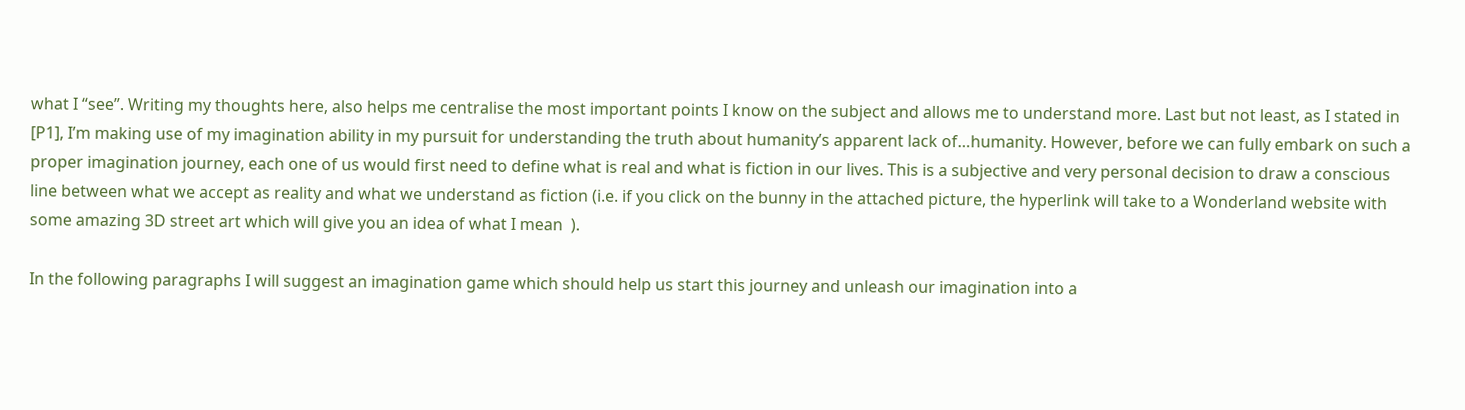what I “see”. Writing my thoughts here, also helps me centralise the most important points I know on the subject and allows me to understand more. Last but not least, as I stated in [P1], I’m making use of my imagination ability in my pursuit for understanding the truth about humanity’s apparent lack of…humanity. However, before we can fully embark on such a proper imagination journey, each one of us would first need to define what is real and what is fiction in our lives. This is a subjective and very personal decision to draw a conscious line between what we accept as reality and what we understand as fiction (i.e. if you click on the bunny in the attached picture, the hyperlink will take to a Wonderland website with some amazing 3D street art which will give you an idea of what I mean  ).

In the following paragraphs I will suggest an imagination game which should help us start this journey and unleash our imagination into a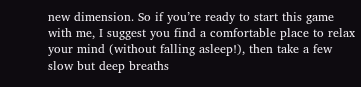new dimension. So if you’re ready to start this game with me, I suggest you find a comfortable place to relax your mind (without falling asleep!), then take a few slow but deep breaths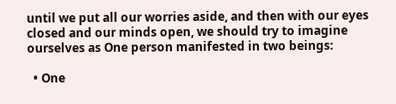until we put all our worries aside, and then with our eyes closed and our minds open, we should try to imagine ourselves as One person manifested in two beings:

  • One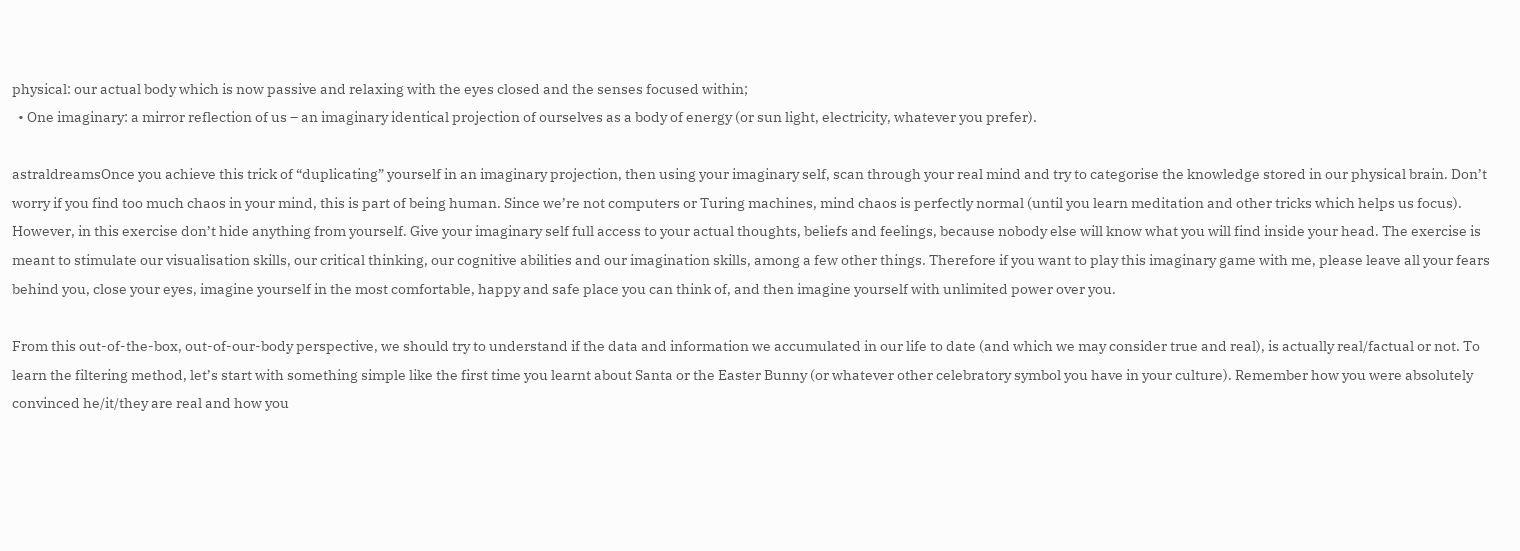physical: our actual body which is now passive and relaxing with the eyes closed and the senses focused within;
  • One imaginary: a mirror reflection of us – an imaginary identical projection of ourselves as a body of energy (or sun light, electricity, whatever you prefer).

astraldreamsOnce you achieve this trick of “duplicating” yourself in an imaginary projection, then using your imaginary self, scan through your real mind and try to categorise the knowledge stored in our physical brain. Don’t worry if you find too much chaos in your mind, this is part of being human. Since we’re not computers or Turing machines, mind chaos is perfectly normal (until you learn meditation and other tricks which helps us focus). However, in this exercise don’t hide anything from yourself. Give your imaginary self full access to your actual thoughts, beliefs and feelings, because nobody else will know what you will find inside your head. The exercise is meant to stimulate our visualisation skills, our critical thinking, our cognitive abilities and our imagination skills, among a few other things. Therefore if you want to play this imaginary game with me, please leave all your fears behind you, close your eyes, imagine yourself in the most comfortable, happy and safe place you can think of, and then imagine yourself with unlimited power over you.

From this out-of-the-box, out-of-our-body perspective, we should try to understand if the data and information we accumulated in our life to date (and which we may consider true and real), is actually real/factual or not. To learn the filtering method, let’s start with something simple like the first time you learnt about Santa or the Easter Bunny (or whatever other celebratory symbol you have in your culture). Remember how you were absolutely convinced he/it/they are real and how you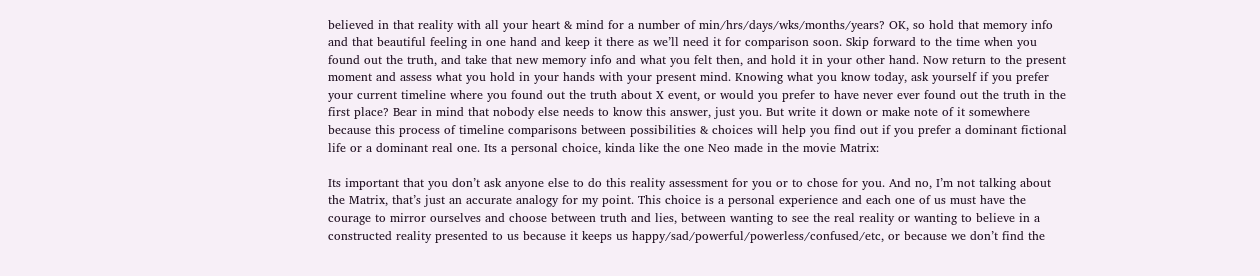believed in that reality with all your heart & mind for a number of min/hrs/days/wks/months/years? OK, so hold that memory info and that beautiful feeling in one hand and keep it there as we’ll need it for comparison soon. Skip forward to the time when you found out the truth, and take that new memory info and what you felt then, and hold it in your other hand. Now return to the present moment and assess what you hold in your hands with your present mind. Knowing what you know today, ask yourself if you prefer your current timeline where you found out the truth about X event, or would you prefer to have never ever found out the truth in the first place? Bear in mind that nobody else needs to know this answer, just you. But write it down or make note of it somewhere because this process of timeline comparisons between possibilities & choices will help you find out if you prefer a dominant fictional life or a dominant real one. Its a personal choice, kinda like the one Neo made in the movie Matrix:

Its important that you don’t ask anyone else to do this reality assessment for you or to chose for you. And no, I’m not talking about the Matrix, that’s just an accurate analogy for my point. This choice is a personal experience and each one of us must have the courage to mirror ourselves and choose between truth and lies, between wanting to see the real reality or wanting to believe in a constructed reality presented to us because it keeps us happy/sad/powerful/powerless/confused/etc, or because we don’t find the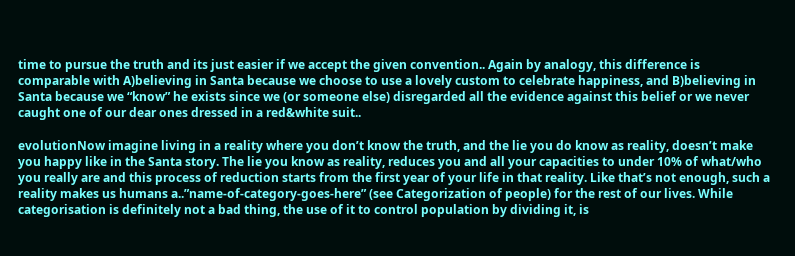time to pursue the truth and its just easier if we accept the given convention.. Again by analogy, this difference is comparable with A)believing in Santa because we choose to use a lovely custom to celebrate happiness, and B)believing in Santa because we “know” he exists since we (or someone else) disregarded all the evidence against this belief or we never caught one of our dear ones dressed in a red&white suit..

evolutionNow imagine living in a reality where you don’t know the truth, and the lie you do know as reality, doesn’t make you happy like in the Santa story. The lie you know as reality, reduces you and all your capacities to under 10% of what/who you really are and this process of reduction starts from the first year of your life in that reality. Like that’s not enough, such a reality makes us humans a..”name-of-category-goes-here” (see Categorization of people) for the rest of our lives. While categorisation is definitely not a bad thing, the use of it to control population by dividing it, is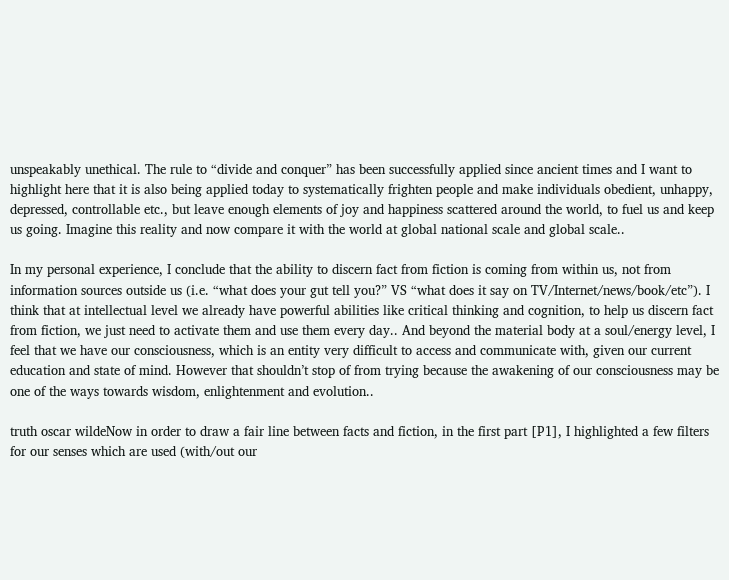unspeakably unethical. The rule to “divide and conquer” has been successfully applied since ancient times and I want to highlight here that it is also being applied today to systematically frighten people and make individuals obedient, unhappy, depressed, controllable etc., but leave enough elements of joy and happiness scattered around the world, to fuel us and keep us going. Imagine this reality and now compare it with the world at global national scale and global scale..

In my personal experience, I conclude that the ability to discern fact from fiction is coming from within us, not from information sources outside us (i.e. “what does your gut tell you?” VS “what does it say on TV/Internet/news/book/etc”). I think that at intellectual level we already have powerful abilities like critical thinking and cognition, to help us discern fact from fiction, we just need to activate them and use them every day.. And beyond the material body at a soul/energy level, I feel that we have our consciousness, which is an entity very difficult to access and communicate with, given our current education and state of mind. However that shouldn’t stop of from trying because the awakening of our consciousness may be one of the ways towards wisdom, enlightenment and evolution..

truth oscar wildeNow in order to draw a fair line between facts and fiction, in the first part [P1], I highlighted a few filters for our senses which are used (with/out our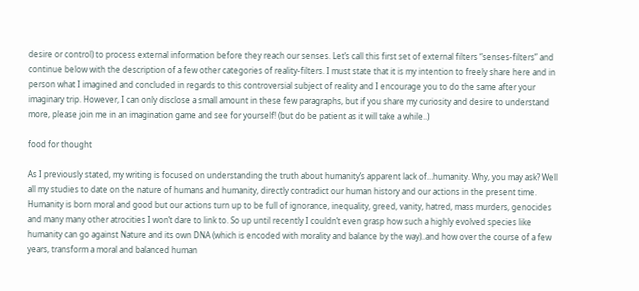desire or control) to process external information before they reach our senses. Let’s call this first set of external filters “senses-filters” and continue below with the description of a few other categories of reality-filters. I must state that it is my intention to freely share here and in person what I imagined and concluded in regards to this controversial subject of reality and I encourage you to do the same after your imaginary trip. However, I can only disclose a small amount in these few paragraphs, but if you share my curiosity and desire to understand more, please join me in an imagination game and see for yourself! (but do be patient as it will take a while..)

food for thought

As I previously stated, my writing is focused on understanding the truth about humanity’s apparent lack of…humanity. Why, you may ask? Well all my studies to date on the nature of humans and humanity, directly contradict our human history and our actions in the present time. Humanity is born moral and good but our actions turn up to be full of ignorance, inequality, greed, vanity, hatred, mass murders, genocides and many many other atrocities I won’t dare to link to. So up until recently I couldn’t even grasp how such a highly evolved species like humanity can go against Nature and its own DNA (which is encoded with morality and balance by the way)..and how over the course of a few years, transform a moral and balanced human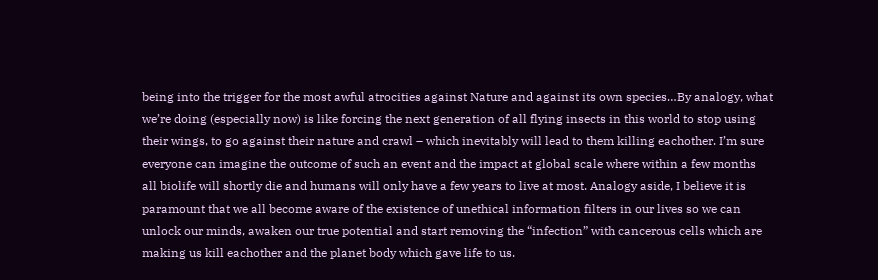being into the trigger for the most awful atrocities against Nature and against its own species…By analogy, what we’re doing (especially now) is like forcing the next generation of all flying insects in this world to stop using their wings, to go against their nature and crawl – which inevitably will lead to them killing eachother. I’m sure everyone can imagine the outcome of such an event and the impact at global scale where within a few months all biolife will shortly die and humans will only have a few years to live at most. Analogy aside, I believe it is paramount that we all become aware of the existence of unethical information filters in our lives so we can unlock our minds, awaken our true potential and start removing the “infection” with cancerous cells which are making us kill eachother and the planet body which gave life to us.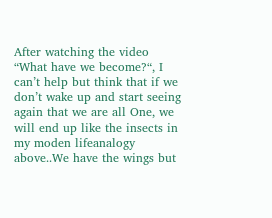After watching the video “What have we become?“, I can’t help but think that if we don’t wake up and start seeing again that we are all One, we will end up like the insects in my moden lifeanalogy above..We have the wings but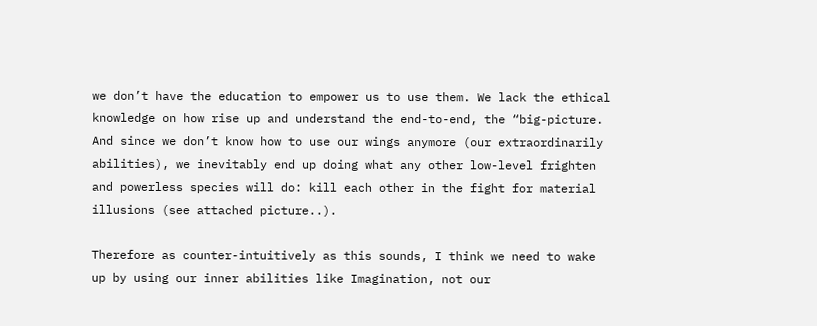we don’t have the education to empower us to use them. We lack the ethical knowledge on how rise up and understand the end-to-end, the “big-picture. And since we don’t know how to use our wings anymore (our extraordinarily abilities), we inevitably end up doing what any other low-level frighten and powerless species will do: kill each other in the fight for material illusions (see attached picture..).

Therefore as counter-intuitively as this sounds, I think we need to wake up by using our inner abilities like Imagination, not our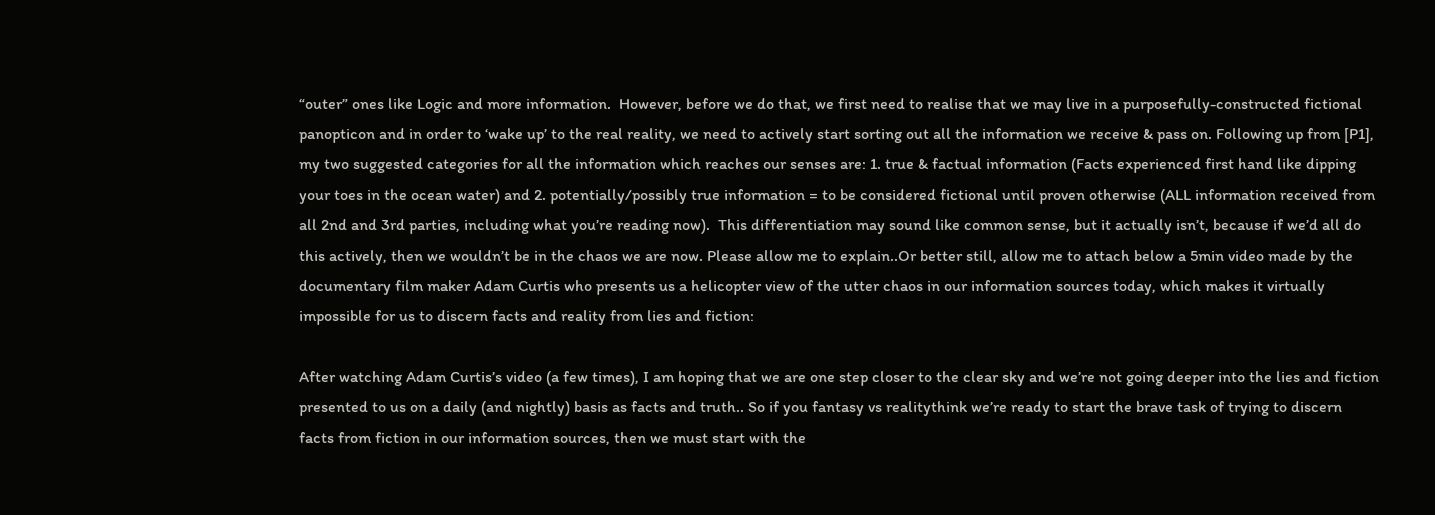“outer” ones like Logic and more information.  However, before we do that, we first need to realise that we may live in a purposefully-constructed fictional panopticon and in order to ‘wake up’ to the real reality, we need to actively start sorting out all the information we receive & pass on. Following up from [P1], my two suggested categories for all the information which reaches our senses are: 1. true & factual information (Facts experienced first hand like dipping your toes in the ocean water) and 2. potentially/possibly true information = to be considered fictional until proven otherwise (ALL information received from all 2nd and 3rd parties, including what you’re reading now).  This differentiation may sound like common sense, but it actually isn’t, because if we’d all do this actively, then we wouldn’t be in the chaos we are now. Please allow me to explain..Or better still, allow me to attach below a 5min video made by the documentary film maker Adam Curtis who presents us a helicopter view of the utter chaos in our information sources today, which makes it virtually impossible for us to discern facts and reality from lies and fiction:

After watching Adam Curtis’s video (a few times), I am hoping that we are one step closer to the clear sky and we’re not going deeper into the lies and fiction presented to us on a daily (and nightly) basis as facts and truth.. So if you fantasy vs realitythink we’re ready to start the brave task of trying to discern facts from fiction in our information sources, then we must start with the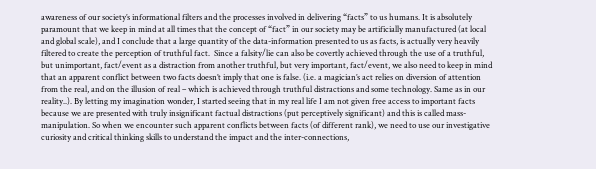awareness of our society’s informational filters and the processes involved in delivering “facts” to us humans. It is absolutely paramount that we keep in mind at all times that the concept of “fact” in our society may be artificially manufactured (at local and global scale), and I conclude that a large quantity of the data-information presented to us as facts, is actually very heavily filtered to create the perception of truthful fact.  Since a falsity/lie can also be covertly achieved through the use of a truthful, but unimportant, fact/event as a distraction from another truthful, but very important, fact/event, we also need to keep in mind that an apparent conflict between two facts doesn’t imply that one is false. (i.e. a magician’s act relies on diversion of attention from the real, and on the illusion of real – which is achieved through truthful distractions and some technology. Same as in our reality..). By letting my imagination wonder, I started seeing that in my real life I am not given free access to important facts because we are presented with truly insignificant factual distractions (put perceptively significant) and this is called mass-manipulation. So when we encounter such apparent conflicts between facts (of different rank), we need to use our investigative curiosity and critical thinking skills to understand the impact and the inter-connections,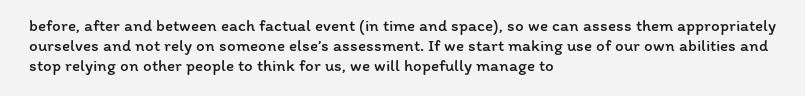before, after and between each factual event (in time and space), so we can assess them appropriately ourselves and not rely on someone else’s assessment. If we start making use of our own abilities and stop relying on other people to think for us, we will hopefully manage to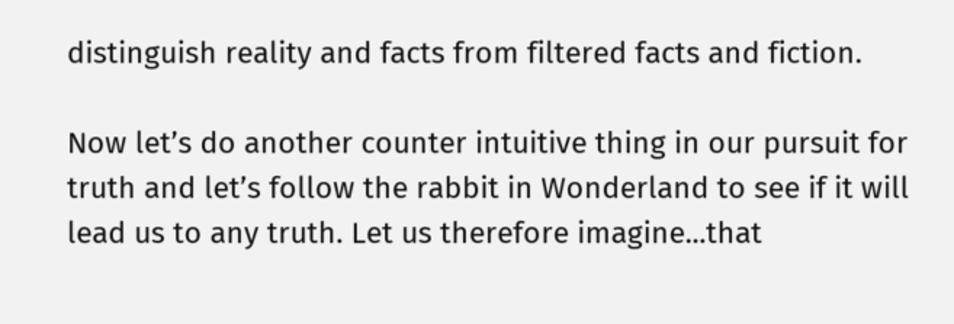distinguish reality and facts from filtered facts and fiction.

Now let’s do another counter intuitive thing in our pursuit for truth and let’s follow the rabbit in Wonderland to see if it will lead us to any truth. Let us therefore imagine...that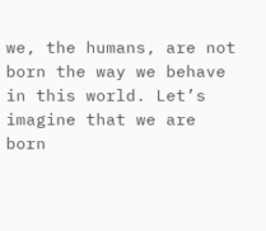we, the humans, are not born the way we behave in this world. Let’s imagine that we are born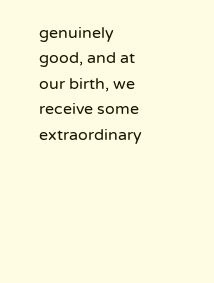genuinely good, and at our birth, we receive some extraordinary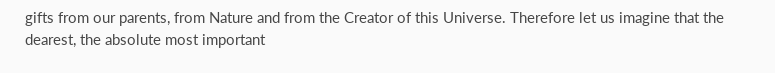gifts from our parents, from Nature and from the Creator of this Universe. Therefore let us imagine that the dearest, the absolute most important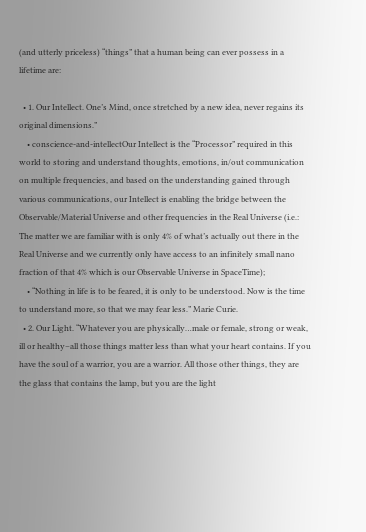(and utterly priceless) “things” that a human being can ever possess in a lifetime are:

  • 1. Our Intellect. One’s Mind, once stretched by a new idea, never regains its original dimensions.”
    • conscience-and-intellectOur Intellect is the “Processor” required in this world to storing and understand thoughts, emotions, in/out communication on multiple frequencies, and based on the understanding gained through various communications, our Intellect is enabling the bridge between the Observable/Material Universe and other frequencies in the Real Universe (i.e.: The matter we are familiar with is only 4% of what’s actually out there in the Real Universe and we currently only have access to an infinitely small nano fraction of that 4% which is our Observable Universe in SpaceTime);
    • “Nothing in life is to be feared, it is only to be understood. Now is the time to understand more, so that we may fear less.” Marie Curie.
  • 2. Our Light. “Whatever you are physically…male or female, strong or weak, ill or healthy–all those things matter less than what your heart contains. If you have the soul of a warrior, you are a warrior. All those other things, they are the glass that contains the lamp, but you are the light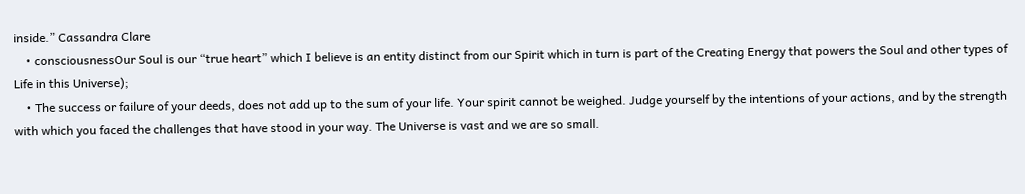inside.” Cassandra Clare
    • consciousnessOur Soul is our “true heart” which I believe is an entity distinct from our Spirit which in turn is part of the Creating Energy that powers the Soul and other types of Life in this Universe);
    • The success or failure of your deeds, does not add up to the sum of your life. Your spirit cannot be weighed. Judge yourself by the intentions of your actions, and by the strength with which you faced the challenges that have stood in your way. The Universe is vast and we are so small.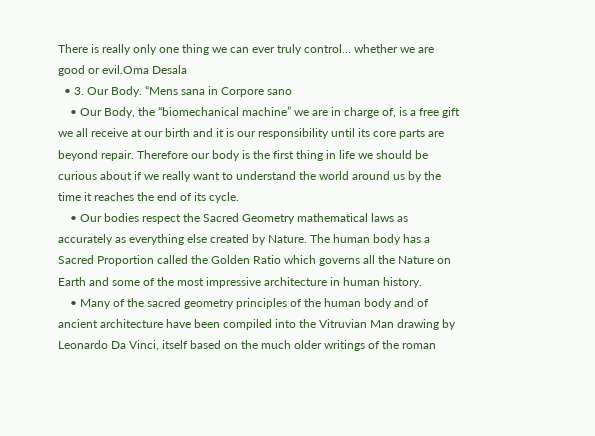There is really only one thing we can ever truly control… whether we are good or evil.Oma Desala
  • 3. Our Body. “Mens sana in Corpore sano
    • Our Body, the “biomechanical machine” we are in charge of, is a free gift we all receive at our birth and it is our responsibility until its core parts are beyond repair. Therefore our body is the first thing in life we should be curious about if we really want to understand the world around us by the time it reaches the end of its cycle.
    • Our bodies respect the Sacred Geometry mathematical laws as accurately as everything else created by Nature. The human body has a Sacred Proportion called the Golden Ratio which governs all the Nature on Earth and some of the most impressive architecture in human history.
    • Many of the sacred geometry principles of the human body and of ancient architecture have been compiled into the Vitruvian Man drawing by Leonardo Da Vinci, itself based on the much older writings of the roman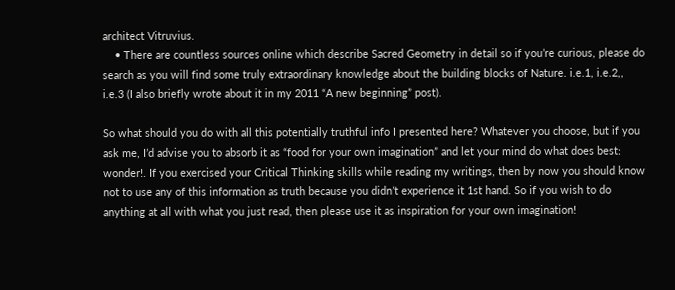architect Vitruvius.
    • There are countless sources online which describe Sacred Geometry in detail so if you’re curious, please do search as you will find some truly extraordinary knowledge about the building blocks of Nature. i.e.1, i.e.2,, i.e.3 (I also briefly wrote about it in my 2011 “A new beginning” post).

So what should you do with all this potentially truthful info I presented here? Whatever you choose, but if you ask me, I’d advise you to absorb it as “food for your own imagination” and let your mind do what does best: wonder!. If you exercised your Critical Thinking skills while reading my writings, then by now you should know not to use any of this information as truth because you didn’t experience it 1st hand. So if you wish to do anything at all with what you just read, then please use it as inspiration for your own imagination!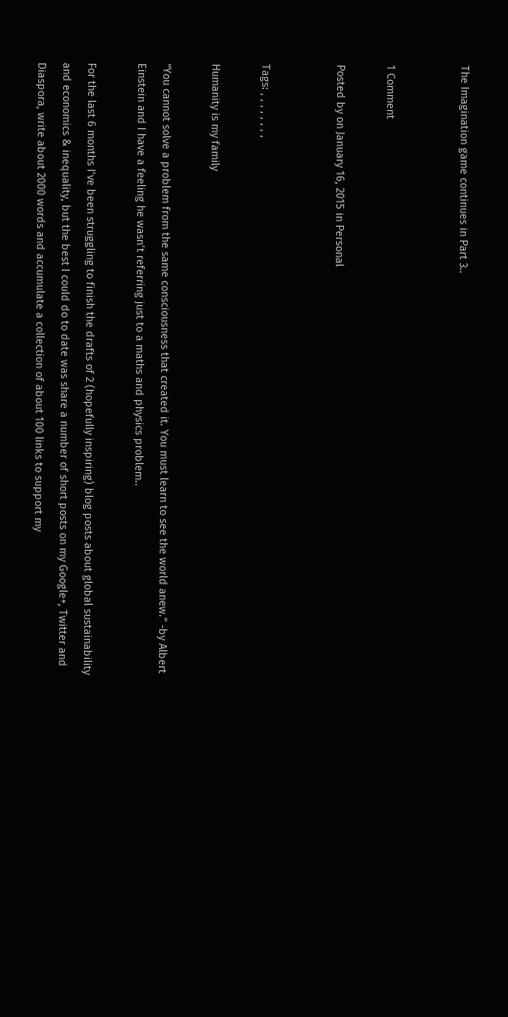The Imagination game continues in Part 3..


1 Comment

Posted by on January 16, 2015 in Personal


Tags: , , , , , , , ,

Humanity is my family

“You cannot solve a problem from the same consciousness that created it. You must learn to see the world anew.” -by Albert Einstein and I have a feeling he wasn’t referring just to a maths and physics problem..

For the last 6 months I’ve been struggling to finish the drafts of 2 (hopefully inspiring) blog posts about global sustainability and economics & inequality, but the best I could do to date was share a number of short posts on my Google+, Twitter and Diaspora, write about 2000 words and accumulate a collection of about 100 links to support my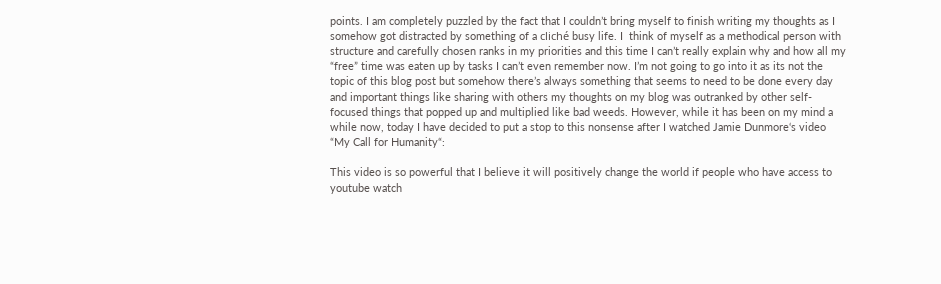points. I am completely puzzled by the fact that I couldn’t bring myself to finish writing my thoughts as I somehow got distracted by something of a cliché busy life. I  think of myself as a methodical person with structure and carefully chosen ranks in my priorities and this time I can’t really explain why and how all my “free” time was eaten up by tasks I can’t even remember now. I’m not going to go into it as its not the topic of this blog post but somehow there’s always something that seems to need to be done every day and important things like sharing with others my thoughts on my blog was outranked by other self-focused things that popped up and multiplied like bad weeds. However, while it has been on my mind a while now, today I have decided to put a stop to this nonsense after I watched Jamie Dunmore‘s video “My Call for Humanity“:

This video is so powerful that I believe it will positively change the world if people who have access to youtube watch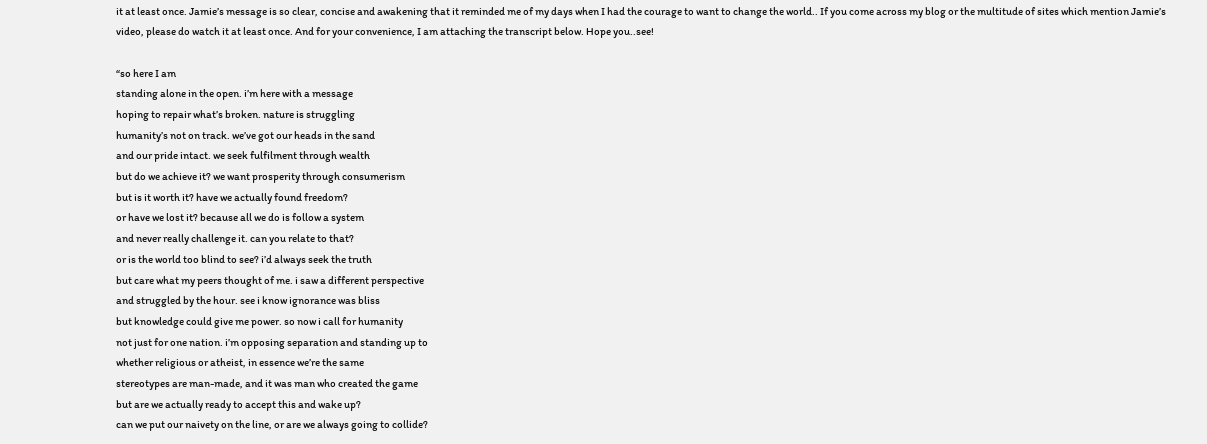it at least once. Jamie’s message is so clear, concise and awakening that it reminded me of my days when I had the courage to want to change the world.. If you come across my blog or the multitude of sites which mention Jamie’s video, please do watch it at least once. And for your convenience, I am attaching the transcript below. Hope you..see!

“so here I am
standing alone in the open. i’m here with a message
hoping to repair what’s broken. nature is struggling
humanity’s not on track. we’ve got our heads in the sand
and our pride intact. we seek fulfilment through wealth
but do we achieve it? we want prosperity through consumerism
but is it worth it? have we actually found freedom?
or have we lost it? because all we do is follow a system
and never really challenge it. can you relate to that?
or is the world too blind to see? i’d always seek the truth
but care what my peers thought of me. i saw a different perspective
and struggled by the hour. see i know ignorance was bliss
but knowledge could give me power. so now i call for humanity
not just for one nation. i’m opposing separation and standing up to
whether religious or atheist, in essence we’re the same
stereotypes are man-made, and it was man who created the game
but are we actually ready to accept this and wake up?
can we put our naivety on the line, or are we always going to collide?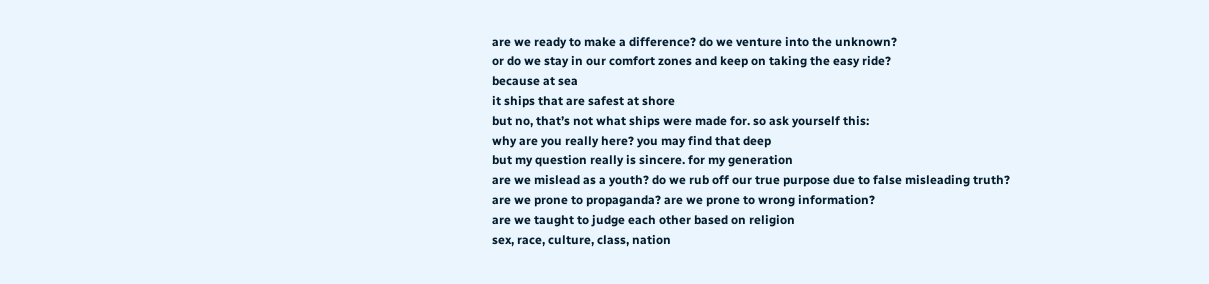are we ready to make a difference? do we venture into the unknown?
or do we stay in our comfort zones and keep on taking the easy ride?
because at sea
it ships that are safest at shore
but no, that’s not what ships were made for. so ask yourself this:
why are you really here? you may find that deep
but my question really is sincere. for my generation
are we mislead as a youth? do we rub off our true purpose due to false misleading truth?
are we prone to propaganda? are we prone to wrong information?
are we taught to judge each other based on religion
sex, race, culture, class, nation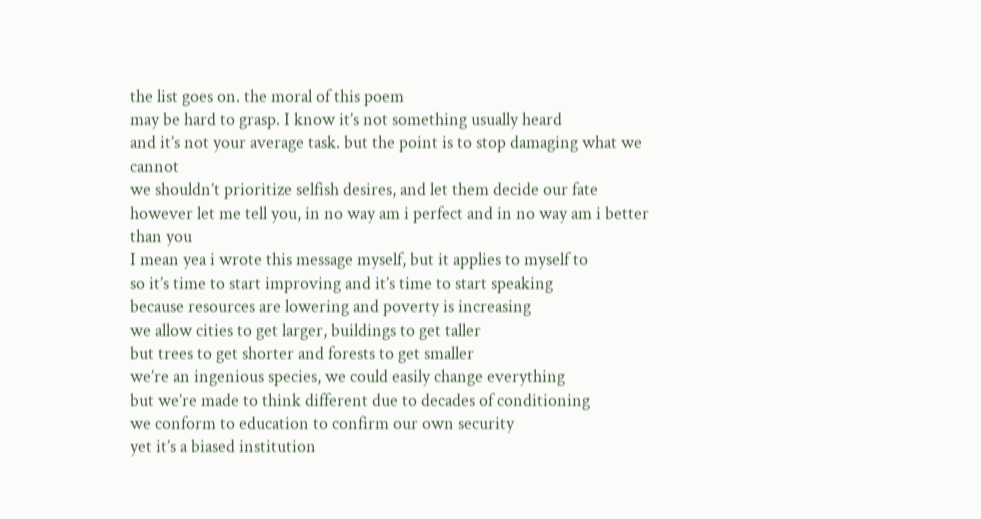the list goes on. the moral of this poem
may be hard to grasp. I know it’s not something usually heard
and it’s not your average task. but the point is to stop damaging what we cannot
we shouldn’t prioritize selfish desires, and let them decide our fate
however let me tell you, in no way am i perfect and in no way am i better than you
I mean yea i wrote this message myself, but it applies to myself to
so it’s time to start improving and it’s time to start speaking
because resources are lowering and poverty is increasing
we allow cities to get larger, buildings to get taller
but trees to get shorter and forests to get smaller
we’re an ingenious species, we could easily change everything
but we’re made to think different due to decades of conditioning
we conform to education to confirm our own security
yet it’s a biased institution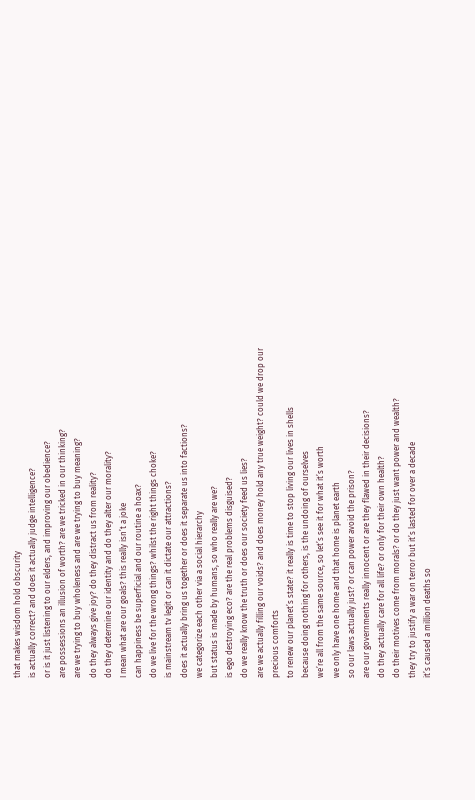that makes wisdom hold obscurity
is actually correct? and does it actually judge intelligence?
or is it just listening to our elders, and improving our obedience?
are possessions an illusion of worth? are we tricked in our thinking?
are we trying to buy wholeness and are we trying to buy meaning?
do they always give joy? do they distract us from reality?
do they determine our identity and do they alter our morality?
I mean what are our goals? this really isn’t a joke
can happiness be superficial and our routine a hoax?
do we live for the wrong things? whilst the right things choke?
is mainstream tv legit or can it dictate our attractions?
does it actually bring us together or does it separate us into factions?
we categorize each other via a social hierarchy
but status is made by humans, so who really are we?
is ego destroying eco? are the real problems disguised?
do we really know the truth or does our society feed us lies?
are we actually filling our voids? and does money hold any true weight? could we drop our
precious comforts
to renew our planet’s state? it really is time to stop living our lives in shells
because doing nothing for others, is the undoing of ourselves
we’re all from the same source, so let’s see it for what it’s worth
we only have one home and that home is planet earth
so our laws actually just? or can power avoid the prison?
are our governments really innocent or are they flawed in their decisions?
do they actually care for all life? or only for their own health?
do their motives come from morals? or do they just want power and wealth?
they try to justify a war on terror but it’s lasted for over a decade
it’s caused a million deaths so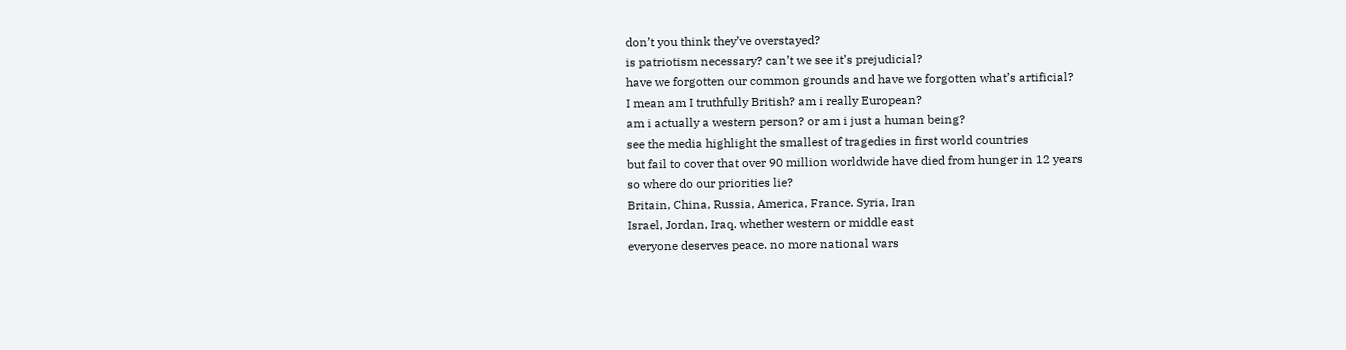don’t you think they’ve overstayed?
is patriotism necessary? can’t we see it’s prejudicial?
have we forgotten our common grounds and have we forgotten what’s artificial?
I mean am I truthfully British? am i really European?
am i actually a western person? or am i just a human being?
see the media highlight the smallest of tragedies in first world countries
but fail to cover that over 90 million worldwide have died from hunger in 12 years
so where do our priorities lie?
Britain, China, Russia, America, France. Syria, Iran
Israel, Jordan, Iraq. whether western or middle east
everyone deserves peace. no more national wars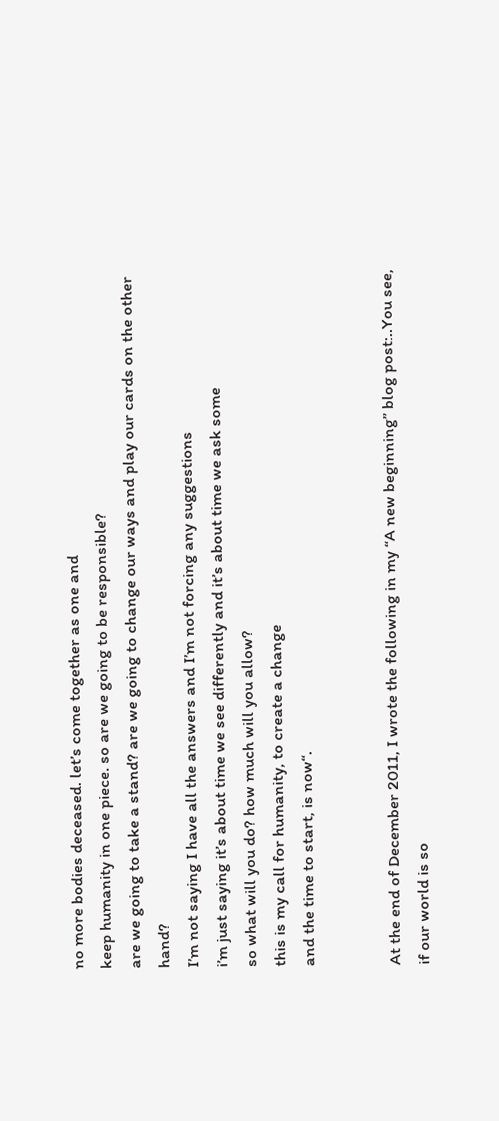no more bodies deceased. let’s come together as one and
keep humanity in one piece. so are we going to be responsible?
are we going to take a stand? are we going to change our ways and play our cards on the other hand?
I’m not saying I have all the answers and I’m not forcing any suggestions
i’m just saying it’s about time we see differently and it’s about time we ask some
so what will you do? how much will you allow?
this is my call for humanity, to create a change
and the time to start, is now“.


At the end of December 2011, I wrote the following in my “A new beginning” blog post:..You see, if our world is so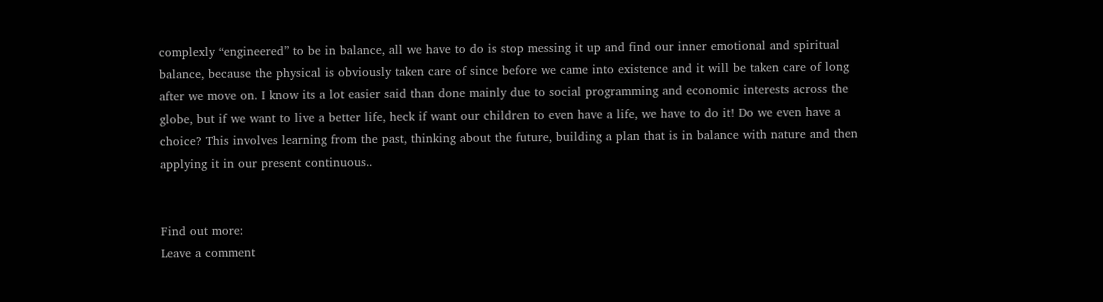complexly “engineered” to be in balance, all we have to do is stop messing it up and find our inner emotional and spiritual balance, because the physical is obviously taken care of since before we came into existence and it will be taken care of long after we move on. I know its a lot easier said than done mainly due to social programming and economic interests across the globe, but if we want to live a better life, heck if want our children to even have a life, we have to do it! Do we even have a choice? This involves learning from the past, thinking about the future, building a plan that is in balance with nature and then applying it in our present continuous..


Find out more:
Leave a comment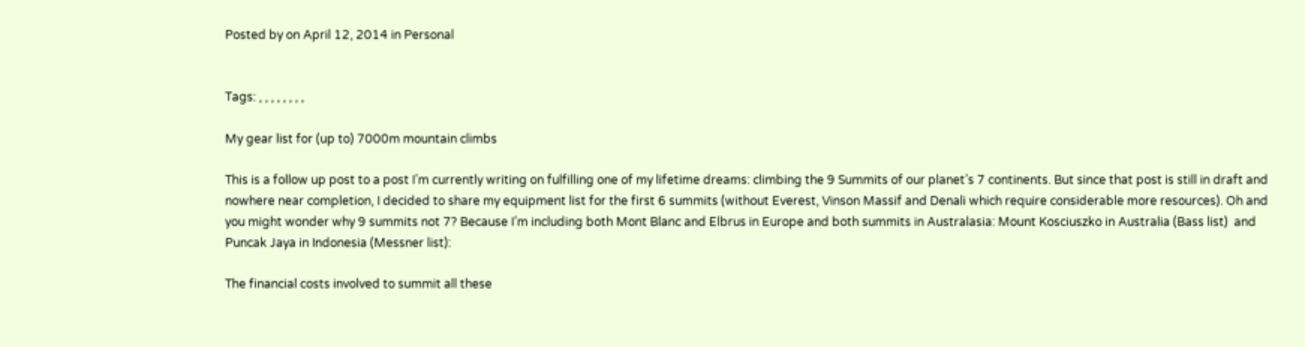Posted by on April 12, 2014 in Personal


Tags: , , , , , , , ,

My gear list for (up to) 7000m mountain climbs

This is a follow up post to a post I’m currently writing on fulfilling one of my lifetime dreams: climbing the 9 Summits of our planet’s 7 continents. But since that post is still in draft and nowhere near completion, I decided to share my equipment list for the first 6 summits (without Everest, Vinson Massif and Denali which require considerable more resources). Oh and you might wonder why 9 summits not 7? Because I’m including both Mont Blanc and Elbrus in Europe and both summits in Australasia: Mount Kosciuszko in Australia (Bass list)  and Puncak Jaya in Indonesia (Messner list):

The financial costs involved to summit all these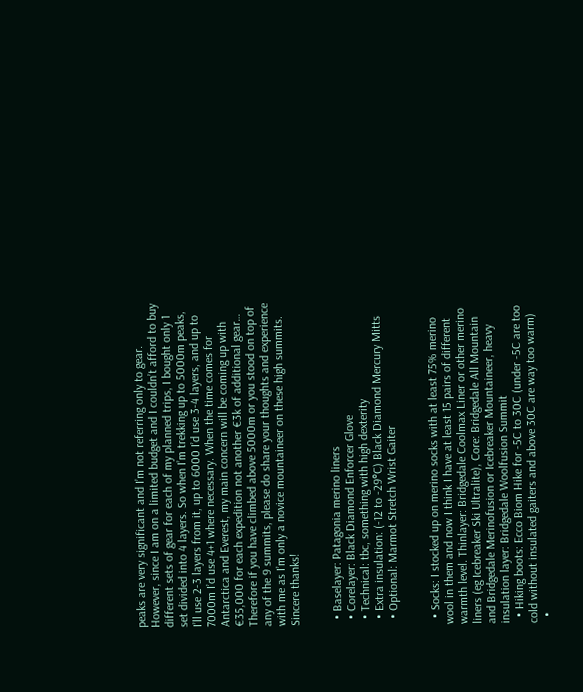peaks are very significant and I’m not referring only to gear. However, since I am on a limited budget and I couldn’t afford to buy different sets of gear for each of my planned trips, I bought only 1 set divided into 4 layers. So when I’m trekking up to 5000m peaks, I’ll use 2-3 layers from it, up to 6000 I’d use 3-4 layers, and up to 7000m I’d use 4+1 where necessary. When the time comes for Antarctica and Everest, my main concern will be coming up with €35,000 for each expedition not another €3k of additional gear… Therefore if you have climbed above 5000m or you stood on top of any of the 9 summits, please do share your thoughts and experience with me as I’m only a novice mountaineer on these high summits. Sincere thanks!


  • Baselayer: Patagonia merino liners
  • Corelayer: Black Diamond Enforcer Glove
  • Technical: tbc, something with high dexterity
  • Extra insulation: (-12 to -29°C) Black Diamond Mercury Mitts
  • Optional: Marmot Stretch Wrist Gaiter


  • Socks: I stocked up on merino socks with at least 75% merino wool in them and now I think I have at least 15 pairs of different warmth level. Thinlayer: Bridgedale Coolmax Liner or other merino liners (eg Icebreaker Ski Ultralite), Core: Bridgedale All Mountain and Bridgedale Merinofusion or Icebreaker Mountaineer, heavy insulation layer: Bridgedale Woolfusion Summit
  • Hiking boots: Ecco Biom Hike for -5C to 30C (under -5C are too cold without insulated gaiters and above 30C are way too warm)
  •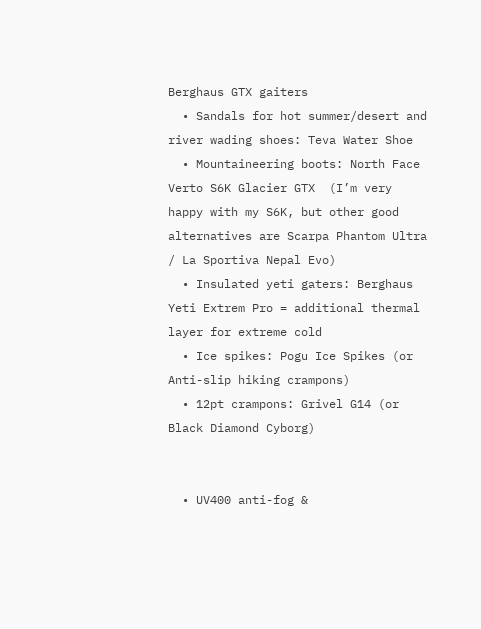Berghaus GTX gaiters
  • Sandals for hot summer/desert and river wading shoes: Teva Water Shoe
  • Mountaineering boots: North Face Verto S6K Glacier GTX  (I’m very happy with my S6K, but other good alternatives are Scarpa Phantom Ultra / La Sportiva Nepal Evo)
  • Insulated yeti gaters: Berghaus Yeti Extrem Pro = additional thermal layer for extreme cold
  • Ice spikes: Pogu Ice Spikes (or Anti-slip hiking crampons)
  • 12pt crampons: Grivel G14 (or Black Diamond Cyborg)


  • UV400 anti-fog &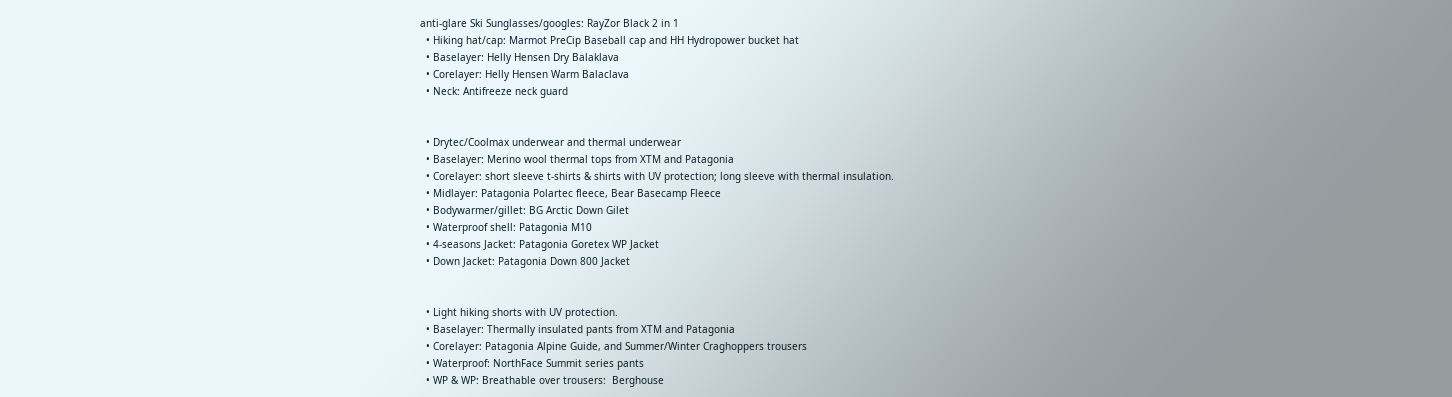anti-glare Ski Sunglasses/googles: RayZor Black 2 in 1
  • Hiking hat/cap: Marmot PreCip Baseball cap and HH Hydropower bucket hat
  • Baselayer: Helly Hensen Dry Balaklava
  • Corelayer: Helly Hensen Warm Balaclava
  • Neck: Antifreeze neck guard


  • Drytec/Coolmax underwear and thermal underwear
  • Baselayer: Merino wool thermal tops from XTM and Patagonia
  • Corelayer: short sleeve t-shirts & shirts with UV protection; long sleeve with thermal insulation.
  • Midlayer: Patagonia Polartec fleece, Bear Basecamp Fleece
  • Bodywarmer/gillet: BG Arctic Down Gilet
  • Waterproof shell: Patagonia M10
  • 4-seasons Jacket: Patagonia Goretex WP Jacket
  • Down Jacket: Patagonia Down 800 Jacket


  • Light hiking shorts with UV protection.
  • Baselayer: Thermally insulated pants from XTM and Patagonia
  • Corelayer: Patagonia Alpine Guide, and Summer/Winter Craghoppers trousers
  • Waterproof: NorthFace Summit series pants
  • WP & WP: Breathable over trousers:  Berghouse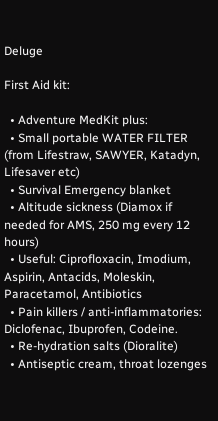Deluge

First Aid kit:

  • Adventure MedKit plus:
  • Small portable WATER FILTER (from Lifestraw, SAWYER, Katadyn, Lifesaver etc)
  • Survival Emergency blanket
  • Altitude sickness (Diamox if needed for AMS, 250 mg every 12 hours)
  • Useful: Ciprofloxacin, Imodium, Aspirin, Antacids, Moleskin, Paracetamol, Antibiotics
  • Pain killers / anti-inflammatories: Diclofenac, Ibuprofen, Codeine.
  • Re-hydration salts (Dioralite)
  • Antiseptic cream, throat lozenges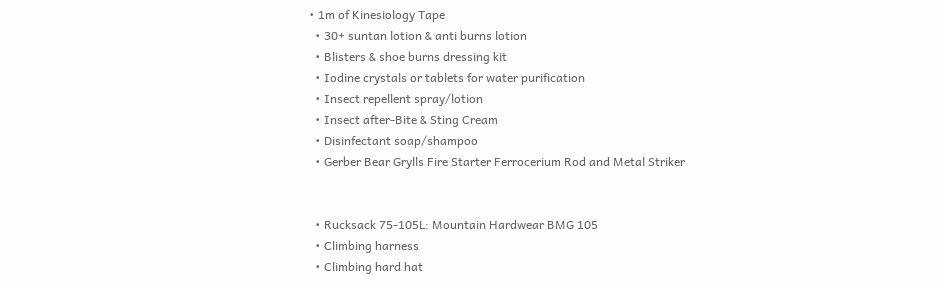• 1m of Kinesiology Tape
  • 30+ suntan lotion & anti burns lotion
  • Blisters & shoe burns dressing kit
  • Iodine crystals or tablets for water purification
  • Insect repellent spray/lotion
  • Insect after-Bite & Sting Cream
  • Disinfectant soap/shampoo
  • Gerber Bear Grylls Fire Starter Ferrocerium Rod and Metal Striker


  • Rucksack 75-105L: Mountain Hardwear BMG 105
  • Climbing harness
  • Climbing hard hat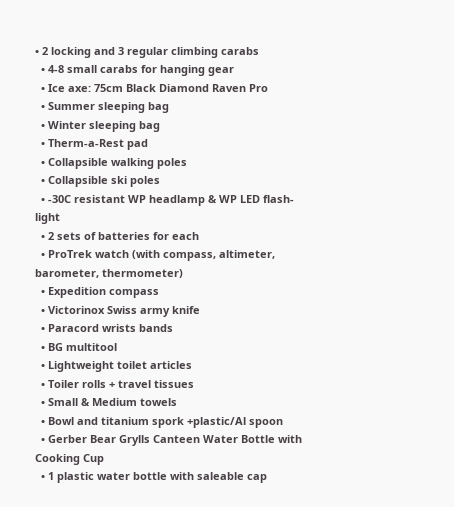• 2 locking and 3 regular climbing carabs
  • 4-8 small carabs for hanging gear
  • Ice axe: 75cm Black Diamond Raven Pro
  • Summer sleeping bag
  • Winter sleeping bag
  • Therm-a-Rest pad
  • Collapsible walking poles
  • Collapsible ski poles
  • -30C resistant WP headlamp & WP LED flash-light
  • 2 sets of batteries for each
  • ProTrek watch (with compass, altimeter, barometer, thermometer)
  • Expedition compass
  • Victorinox Swiss army knife
  • Paracord wrists bands
  • BG multitool
  • Lightweight toilet articles
  • Toiler rolls + travel tissues
  • Small & Medium towels
  • Bowl and titanium spork +plastic/Al spoon
  • Gerber Bear Grylls Canteen Water Bottle with Cooking Cup
  • 1 plastic water bottle with saleable cap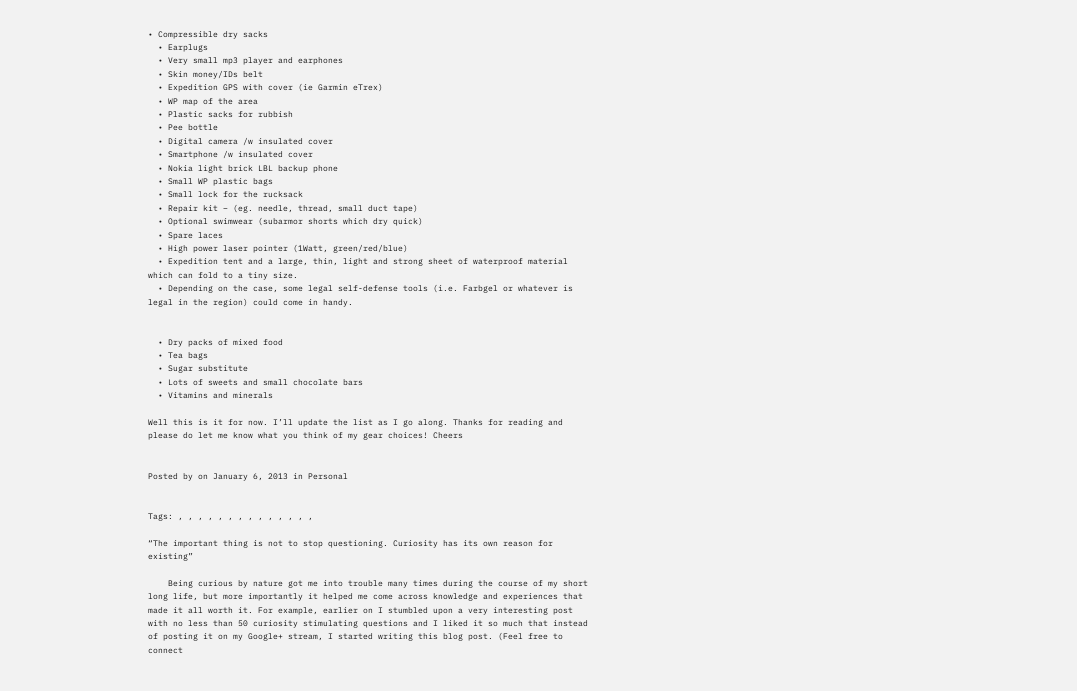• Compressible dry sacks
  • Earplugs
  • Very small mp3 player and earphones
  • Skin money/IDs belt
  • Expedition GPS with cover (ie Garmin eTrex)
  • WP map of the area
  • Plastic sacks for rubbish
  • Pee bottle
  • Digital camera /w insulated cover
  • Smartphone /w insulated cover
  • Nokia light brick LBL backup phone
  • Small WP plastic bags
  • Small lock for the rucksack
  • Repair kit – (eg. needle, thread, small duct tape)
  • Optional swimwear (subarmor shorts which dry quick)
  • Spare laces
  • High power laser pointer (1Watt, green/red/blue)
  • Expedition tent and a large, thin, light and strong sheet of waterproof material which can fold to a tiny size.
  • Depending on the case, some legal self-defense tools (i.e. Farbgel or whatever is legal in the region) could come in handy.


  • Dry packs of mixed food
  • Tea bags
  • Sugar substitute
  • Lots of sweets and small chocolate bars
  • Vitamins and minerals

Well this is it for now. I’ll update the list as I go along. Thanks for reading and please do let me know what you think of my gear choices! Cheers


Posted by on January 6, 2013 in Personal


Tags: , , , , , , , , , , , , , ,

“The important thing is not to stop questioning. Curiosity has its own reason for existing”

    Being curious by nature got me into trouble many times during the course of my short long life, but more importantly it helped me come across knowledge and experiences that made it all worth it. For example, earlier on I stumbled upon a very interesting post with no less than 50 curiosity stimulating questions and I liked it so much that instead of posting it on my Google+ stream, I started writing this blog post. (Feel free to connect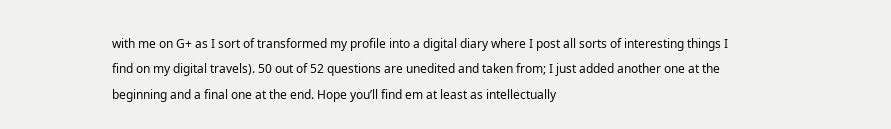with me on G+ as I sort of transformed my profile into a digital diary where I post all sorts of interesting things I find on my digital travels). 50 out of 52 questions are unedited and taken from; I just added another one at the beginning and a final one at the end. Hope you’ll find em at least as intellectually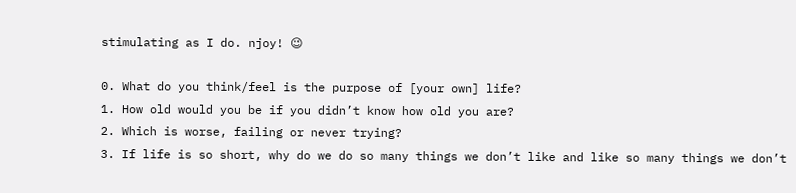stimulating as I do. njoy! 😉

0. What do you think/feel is the purpose of [your own] life?
1. How old would you be if you didn’t know how old you are?
2. Which is worse, failing or never trying?
3. If life is so short, why do we do so many things we don’t like and like so many things we don’t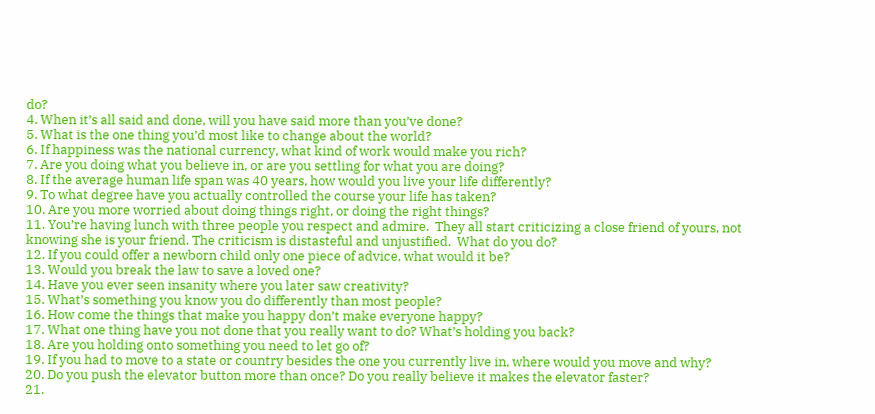do?
4. When it’s all said and done, will you have said more than you’ve done?
5. What is the one thing you’d most like to change about the world?
6. If happiness was the national currency, what kind of work would make you rich?
7. Are you doing what you believe in, or are you settling for what you are doing?
8. If the average human life span was 40 years, how would you live your life differently?
9. To what degree have you actually controlled the course your life has taken?
10. Are you more worried about doing things right, or doing the right things?
11. You’re having lunch with three people you respect and admire.  They all start criticizing a close friend of yours, not knowing she is your friend. The criticism is distasteful and unjustified.  What do you do?
12. If you could offer a newborn child only one piece of advice, what would it be?
13. Would you break the law to save a loved one?
14. Have you ever seen insanity where you later saw creativity?
15. What’s something you know you do differently than most people?
16. How come the things that make you happy don’t make everyone happy?
17. What one thing have you not done that you really want to do? What’s holding you back?
18. Are you holding onto something you need to let go of?
19. If you had to move to a state or country besides the one you currently live in, where would you move and why?
20. Do you push the elevator button more than once? Do you really believe it makes the elevator faster?
21.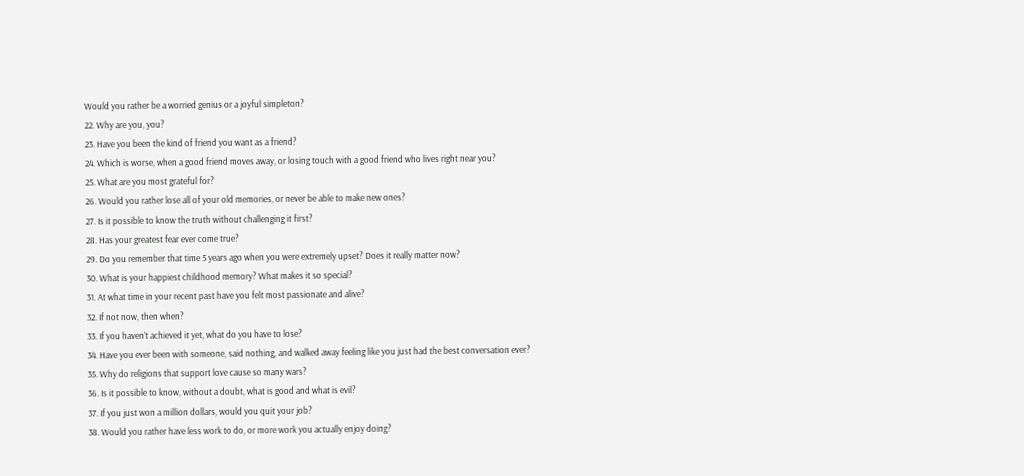Would you rather be a worried genius or a joyful simpleton?
22. Why are you, you?
23. Have you been the kind of friend you want as a friend?
24. Which is worse, when a good friend moves away, or losing touch with a good friend who lives right near you?
25. What are you most grateful for?
26. Would you rather lose all of your old memories, or never be able to make new ones?
27. Is it possible to know the truth without challenging it first?
28. Has your greatest fear ever come true?
29. Do you remember that time 5 years ago when you were extremely upset? Does it really matter now?
30. What is your happiest childhood memory? What makes it so special?
31. At what time in your recent past have you felt most passionate and alive?
32. If not now, then when?
33. If you haven’t achieved it yet, what do you have to lose?
34. Have you ever been with someone, said nothing, and walked away feeling like you just had the best conversation ever?
35. Why do religions that support love cause so many wars?
36. Is it possible to know, without a doubt, what is good and what is evil?
37. If you just won a million dollars, would you quit your job?
38. Would you rather have less work to do, or more work you actually enjoy doing?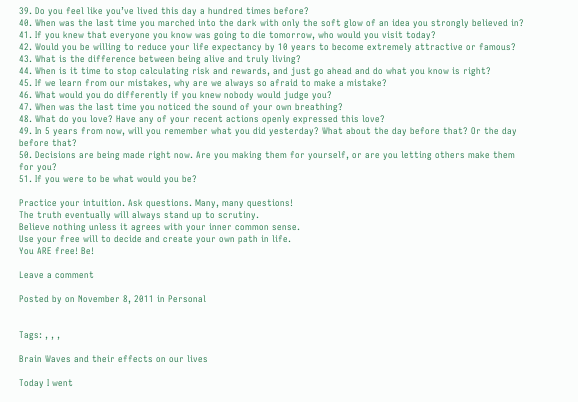39. Do you feel like you’ve lived this day a hundred times before?
40. When was the last time you marched into the dark with only the soft glow of an idea you strongly believed in?
41. If you knew that everyone you know was going to die tomorrow, who would you visit today?
42. Would you be willing to reduce your life expectancy by 10 years to become extremely attractive or famous?
43. What is the difference between being alive and truly living?
44. When is it time to stop calculating risk and rewards, and just go ahead and do what you know is right?
45. If we learn from our mistakes, why are we always so afraid to make a mistake?
46. What would you do differently if you knew nobody would judge you?
47. When was the last time you noticed the sound of your own breathing?
48. What do you love? Have any of your recent actions openly expressed this love?
49. In 5 years from now, will you remember what you did yesterday? What about the day before that? Or the day before that?
50. Decisions are being made right now. Are you making them for yourself, or are you letting others make them for you?
51. If you were to be what would you be?

Practice your intuition. Ask questions. Many, many questions!
The truth eventually will always stand up to scrutiny.
Believe nothing unless it agrees with your inner common sense.
Use your free will to decide and create your own path in life.
You ARE free! Be!

Leave a comment

Posted by on November 8, 2011 in Personal


Tags: , , ,

Brain Waves and their effects on our lives

Today I went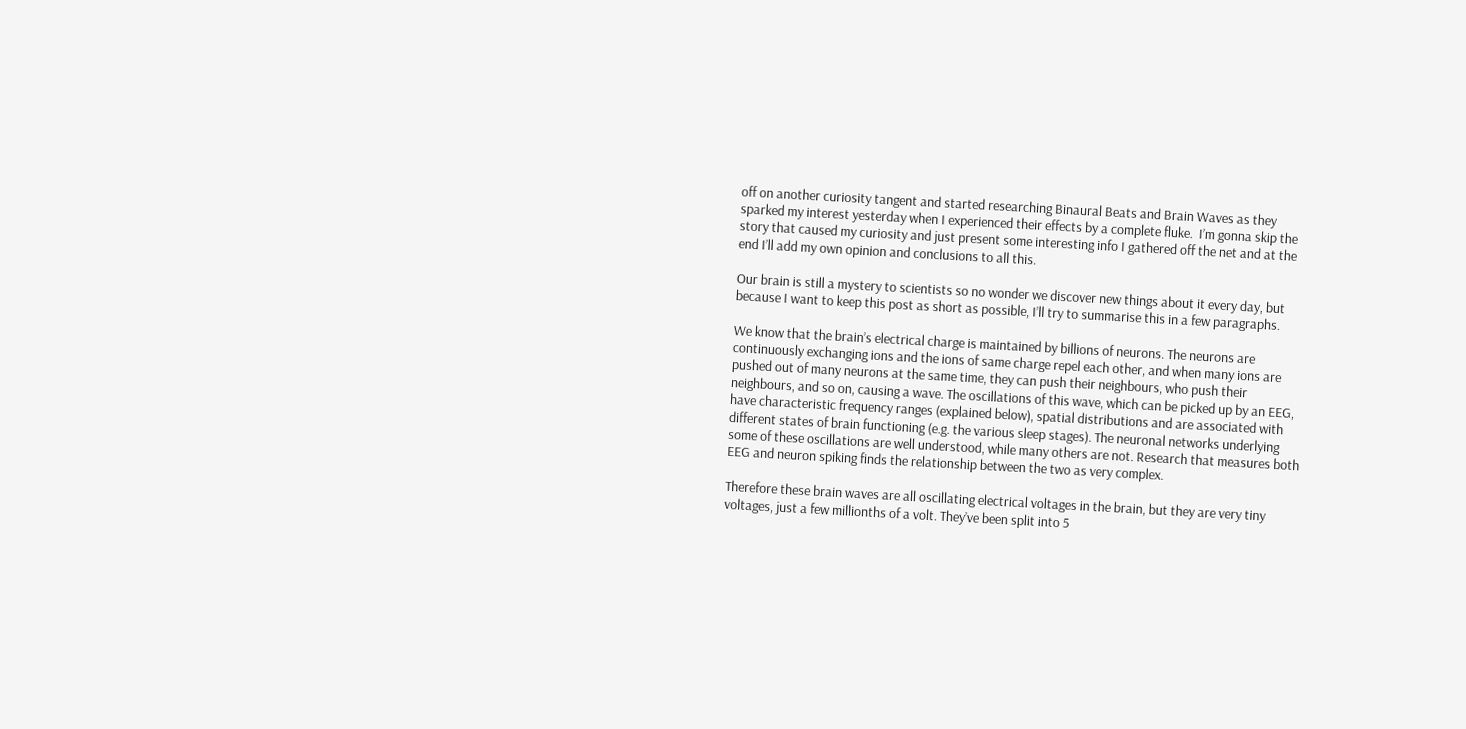off on another curiosity tangent and started researching Binaural Beats and Brain Waves as they sparked my interest yesterday when I experienced their effects by a complete fluke.  I’m gonna skip the story that caused my curiosity and just present some interesting info I gathered off the net and at the end I’ll add my own opinion and conclusions to all this.

Our brain is still a mystery to scientists so no wonder we discover new things about it every day, but because I want to keep this post as short as possible, I’ll try to summarise this in a few paragraphs.

We know that the brain’s electrical charge is maintained by billions of neurons. The neurons are continuously exchanging ions and the ions of same charge repel each other, and when many ions are pushed out of many neurons at the same time, they can push their neighbours, who push their neighbours, and so on, causing a wave. The oscillations of this wave, which can be picked up by an EEG, have characteristic frequency ranges (explained below), spatial distributions and are associated with different states of brain functioning (e.g. the various sleep stages). The neuronal networks underlying some of these oscillations are well understood, while many others are not. Research that measures both EEG and neuron spiking finds the relationship between the two as very complex.

Therefore these brain waves are all oscillating electrical voltages in the brain, but they are very tiny voltages, just a few millionths of a volt. They’ve been split into 5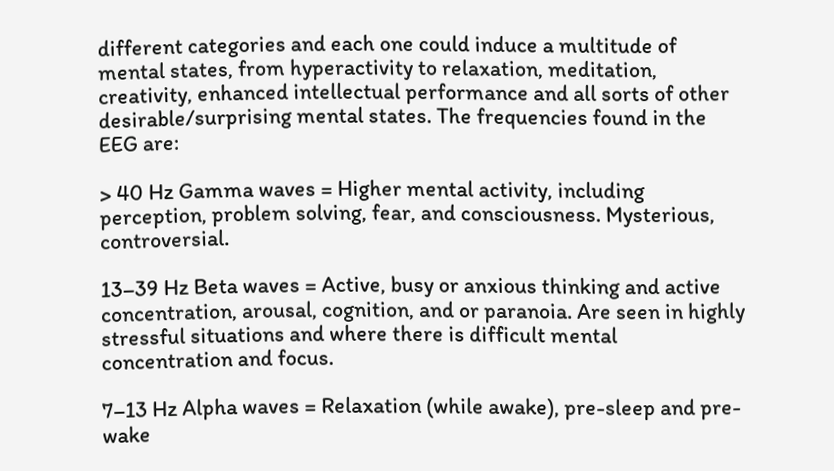different categories and each one could induce a multitude of mental states, from hyperactivity to relaxation, meditation, creativity, enhanced intellectual performance and all sorts of other desirable/surprising mental states. The frequencies found in the EEG are:

> 40 Hz Gamma waves = Higher mental activity, including perception, problem solving, fear, and consciousness. Mysterious, controversial.

13–39 Hz Beta waves = Active, busy or anxious thinking and active concentration, arousal, cognition, and or paranoia. Are seen in highly stressful situations and where there is difficult mental concentration and focus.

7–13 Hz Alpha waves = Relaxation (while awake), pre-sleep and pre-wake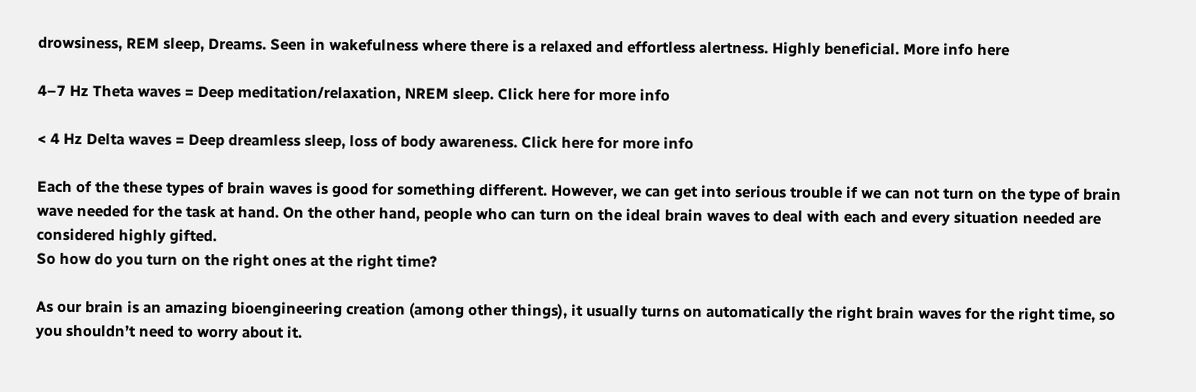drowsiness, REM sleep, Dreams. Seen in wakefulness where there is a relaxed and effortless alertness. Highly beneficial. More info here

4–7 Hz Theta waves = Deep meditation/relaxation, NREM sleep. Click here for more info

< 4 Hz Delta waves = Deep dreamless sleep, loss of body awareness. Click here for more info

Each of the these types of brain waves is good for something different. However, we can get into serious trouble if we can not turn on the type of brain wave needed for the task at hand. On the other hand, people who can turn on the ideal brain waves to deal with each and every situation needed are considered highly gifted.
So how do you turn on the right ones at the right time?

As our brain is an amazing bioengineering creation (among other things), it usually turns on automatically the right brain waves for the right time, so you shouldn’t need to worry about it.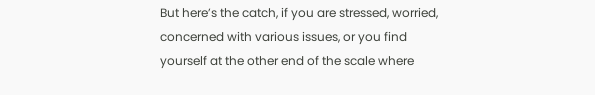But here’s the catch, if you are stressed, worried, concerned with various issues, or you find yourself at the other end of the scale where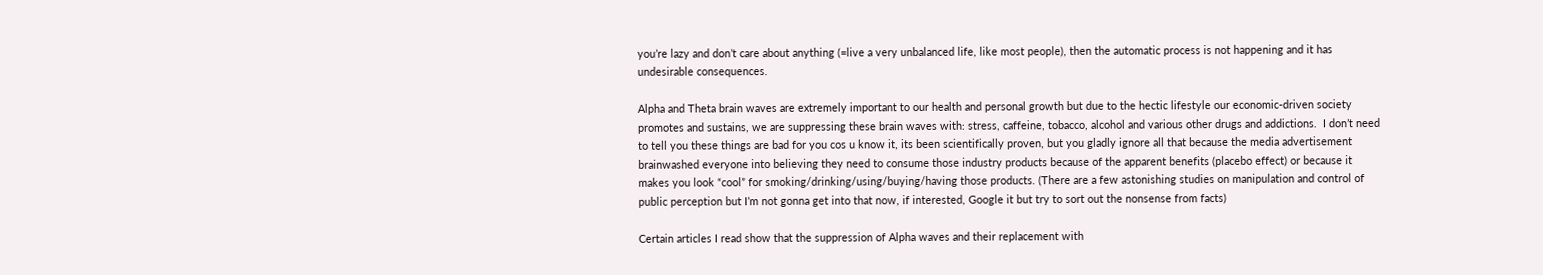you’re lazy and don’t care about anything (=live a very unbalanced life, like most people), then the automatic process is not happening and it has undesirable consequences.

Alpha and Theta brain waves are extremely important to our health and personal growth but due to the hectic lifestyle our economic-driven society promotes and sustains, we are suppressing these brain waves with: stress, caffeine, tobacco, alcohol and various other drugs and addictions.  I don’t need to tell you these things are bad for you cos u know it, its been scientifically proven, but you gladly ignore all that because the media advertisement brainwashed everyone into believing they need to consume those industry products because of the apparent benefits (placebo effect) or because it makes you look “cool” for smoking/drinking/using/buying/having those products. (There are a few astonishing studies on manipulation and control of public perception but I’m not gonna get into that now, if interested, Google it but try to sort out the nonsense from facts)

Certain articles I read show that the suppression of Alpha waves and their replacement with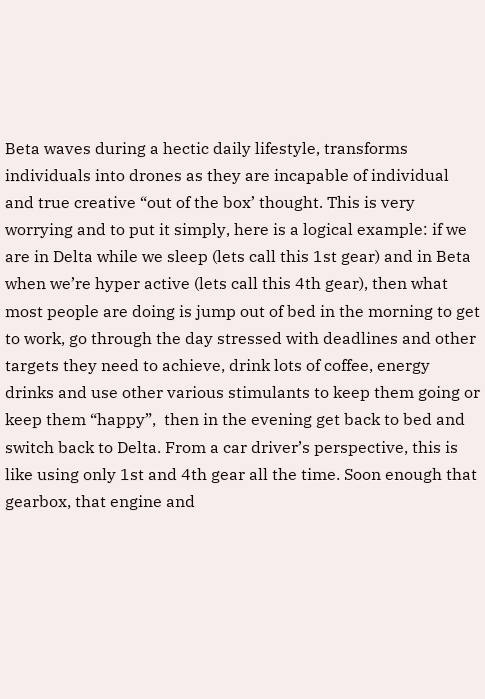Beta waves during a hectic daily lifestyle, transforms individuals into drones as they are incapable of individual and true creative “out of the box’ thought. This is very worrying and to put it simply, here is a logical example: if we are in Delta while we sleep (lets call this 1st gear) and in Beta when we’re hyper active (lets call this 4th gear), then what most people are doing is jump out of bed in the morning to get to work, go through the day stressed with deadlines and other targets they need to achieve, drink lots of coffee, energy drinks and use other various stimulants to keep them going or keep them “happy”,  then in the evening get back to bed and switch back to Delta. From a car driver’s perspective, this is like using only 1st and 4th gear all the time. Soon enough that gearbox, that engine and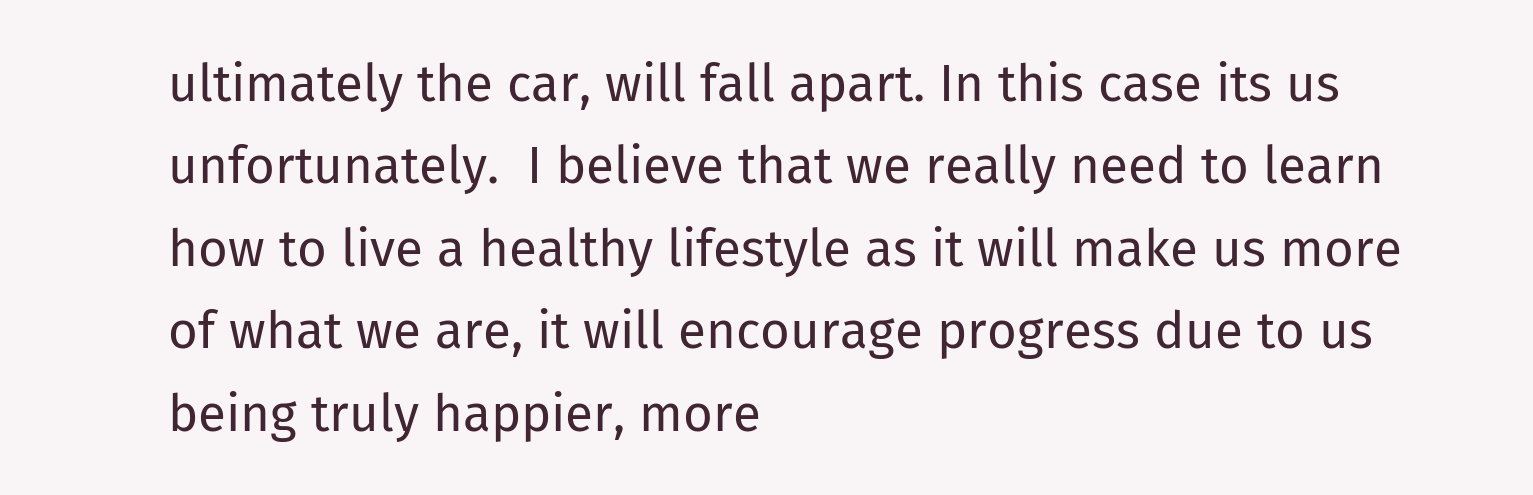ultimately the car, will fall apart. In this case its us unfortunately.  I believe that we really need to learn how to live a healthy lifestyle as it will make us more of what we are, it will encourage progress due to us being truly happier, more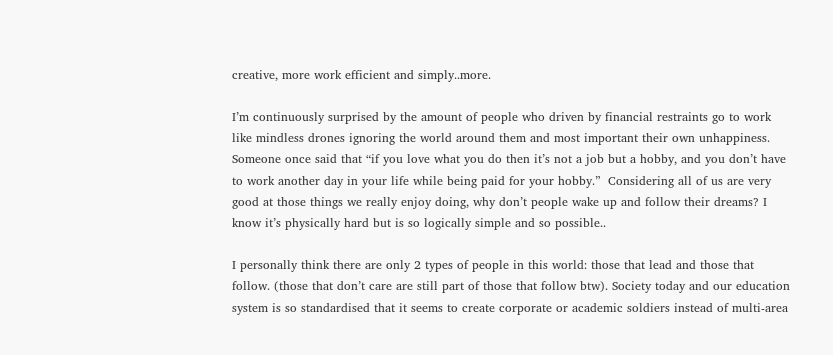creative, more work efficient and simply..more.

I’m continuously surprised by the amount of people who driven by financial restraints go to work like mindless drones ignoring the world around them and most important their own unhappiness. Someone once said that “if you love what you do then it’s not a job but a hobby, and you don’t have to work another day in your life while being paid for your hobby.”  Considering all of us are very good at those things we really enjoy doing, why don’t people wake up and follow their dreams? I know it’s physically hard but is so logically simple and so possible..

I personally think there are only 2 types of people in this world: those that lead and those that follow. (those that don’t care are still part of those that follow btw). Society today and our education system is so standardised that it seems to create corporate or academic soldiers instead of multi-area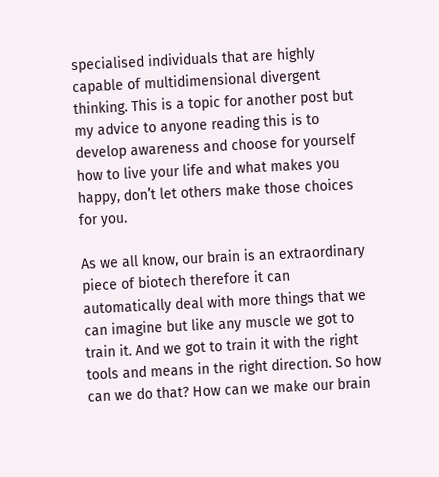specialised individuals that are highly capable of multidimensional divergent thinking. This is a topic for another post but my advice to anyone reading this is to develop awareness and choose for yourself how to live your life and what makes you happy, don’t let others make those choices for you.

As we all know, our brain is an extraordinary piece of biotech therefore it can automatically deal with more things that we can imagine but like any muscle we got to train it. And we got to train it with the right tools and means in the right direction. So how can we do that? How can we make our brain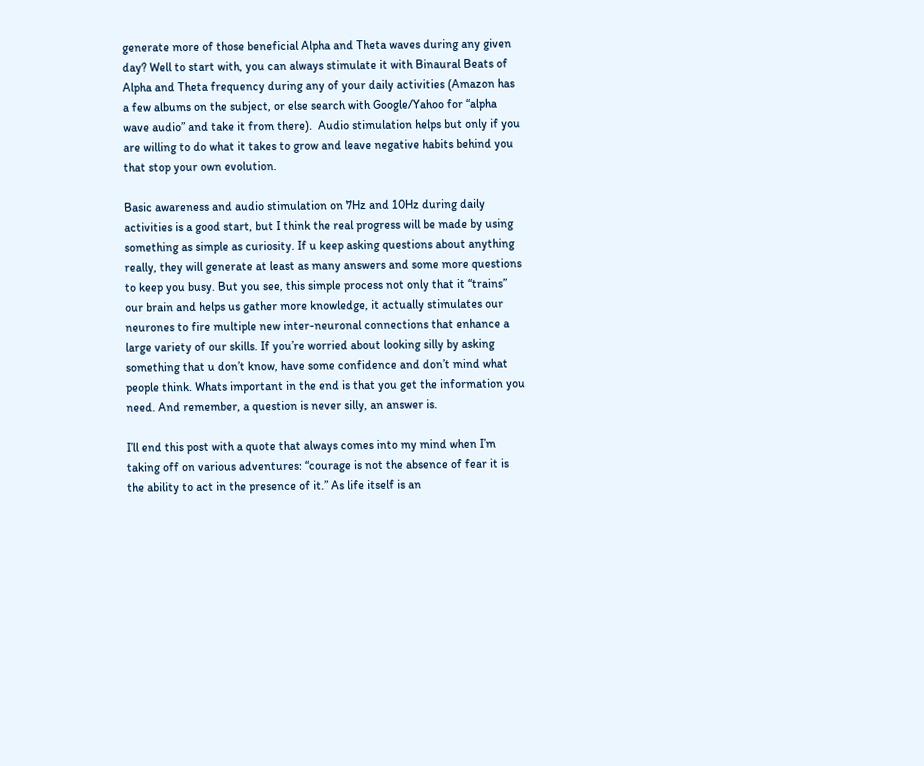generate more of those beneficial Alpha and Theta waves during any given day? Well to start with, you can always stimulate it with Binaural Beats of Alpha and Theta frequency during any of your daily activities (Amazon has a few albums on the subject, or else search with Google/Yahoo for “alpha wave audio” and take it from there).  Audio stimulation helps but only if you are willing to do what it takes to grow and leave negative habits behind you that stop your own evolution.

Basic awareness and audio stimulation on 7Hz and 10Hz during daily activities is a good start, but I think the real progress will be made by using something as simple as curiosity. If u keep asking questions about anything really, they will generate at least as many answers and some more questions to keep you busy. But you see, this simple process not only that it “trains” our brain and helps us gather more knowledge, it actually stimulates our neurones to fire multiple new inter-neuronal connections that enhance a large variety of our skills. If you’re worried about looking silly by asking something that u don’t know, have some confidence and don’t mind what people think. Whats important in the end is that you get the information you need. And remember, a question is never silly, an answer is.

I’ll end this post with a quote that always comes into my mind when I’m taking off on various adventures: “courage is not the absence of fear it is the ability to act in the presence of it.” As life itself is an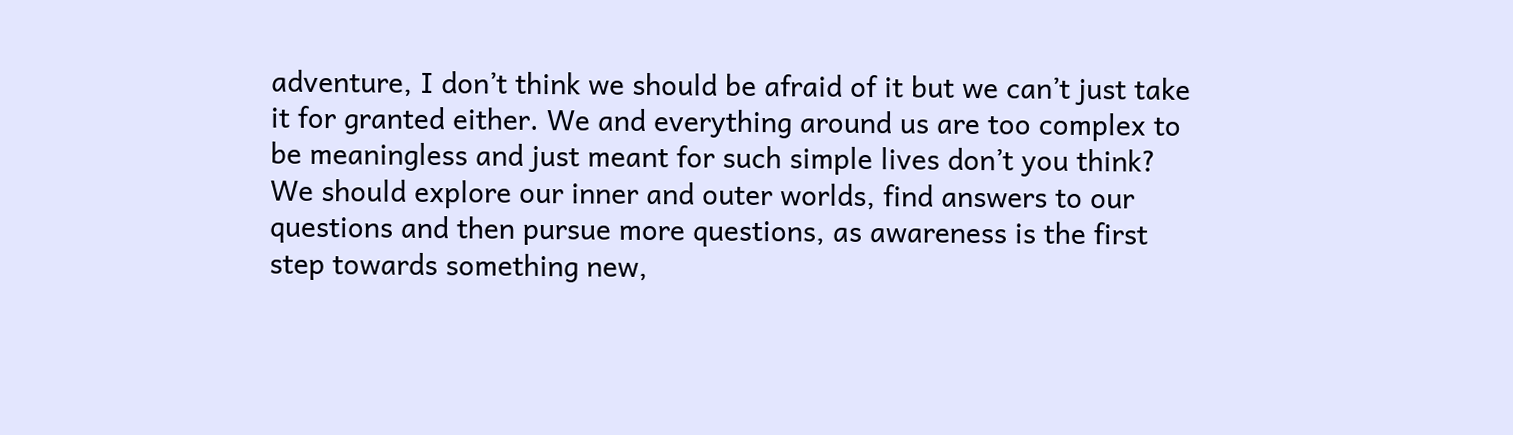adventure, I don’t think we should be afraid of it but we can’t just take it for granted either. We and everything around us are too complex to be meaningless and just meant for such simple lives don’t you think? We should explore our inner and outer worlds, find answers to our questions and then pursue more questions, as awareness is the first step towards something new,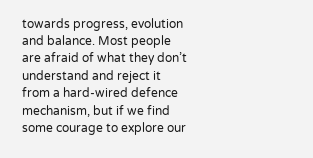towards progress, evolution and balance. Most people are afraid of what they don’t understand and reject it from a hard-wired defence mechanism, but if we find some courage to explore our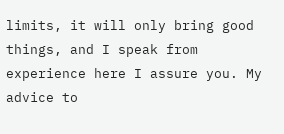limits, it will only bring good things, and I speak from experience here I assure you. My advice to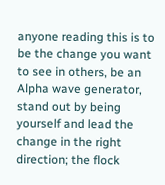anyone reading this is to be the change you want to see in others, be an Alpha wave generator, stand out by being yourself and lead the change in the right direction; the flock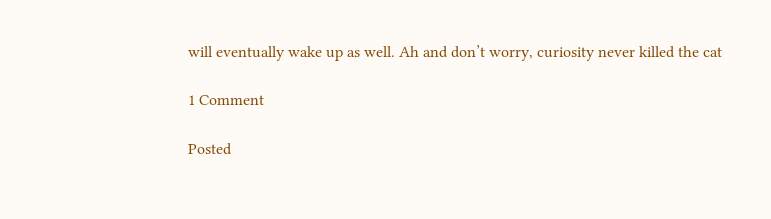will eventually wake up as well. Ah and don’t worry, curiosity never killed the cat

1 Comment

Posted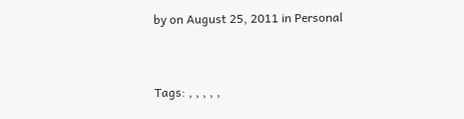by on August 25, 2011 in Personal


Tags: , , , , ,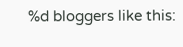%d bloggers like this: